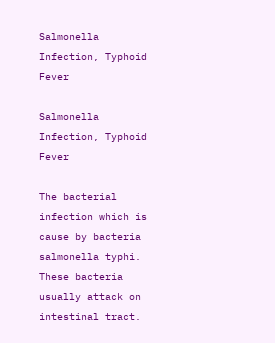Salmonella Infection, Typhoid Fever

Salmonella Infection, Typhoid Fever

The bacterial infection which is cause by bacteria salmonella typhi. These bacteria usually attack on intestinal tract.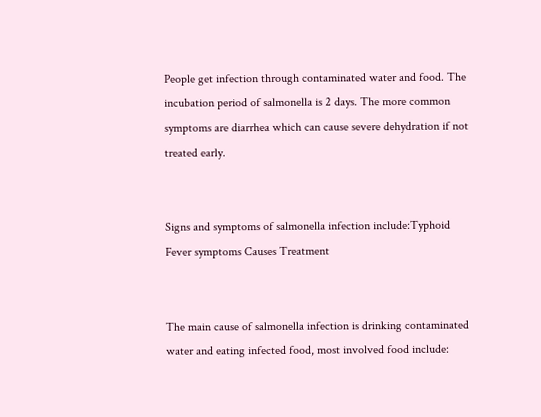People get infection through contaminated water and food. The incubation period of salmonella is 2 days. The more common symptoms are diarrhea which can cause severe dehydration if not treated early.


Signs and symptoms of salmonella infection include:Typhoid Fever symptoms Causes Treatment


The main cause of salmonella infection is drinking contaminated water and eating infected food, most involved food include: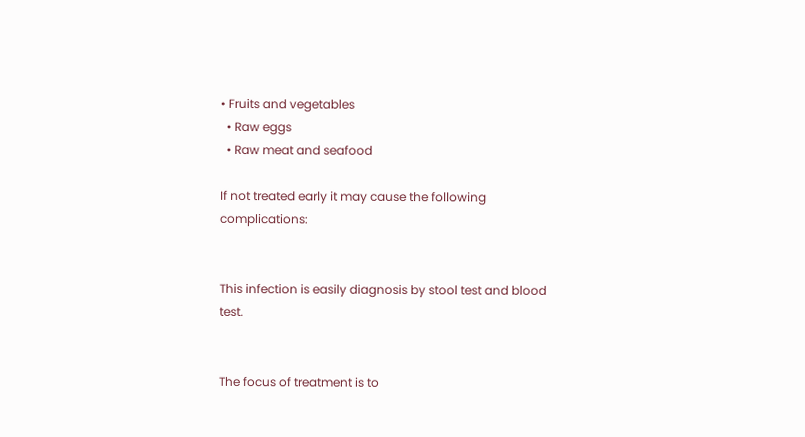• Fruits and vegetables
  • Raw eggs
  • Raw meat and seafood

If not treated early it may cause the following complications:


This infection is easily diagnosis by stool test and blood test.


The focus of treatment is to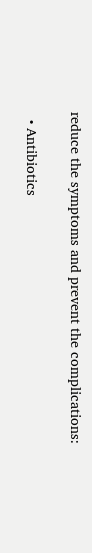reduce the symptoms and prevent the complications:

  • Antibiotics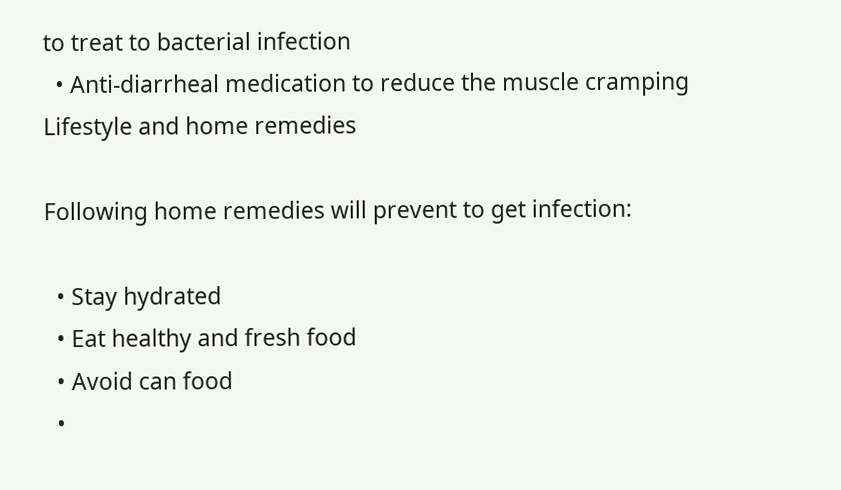to treat to bacterial infection
  • Anti-diarrheal medication to reduce the muscle cramping
Lifestyle and home remedies

Following home remedies will prevent to get infection:

  • Stay hydrated
  • Eat healthy and fresh food
  • Avoid can food
  •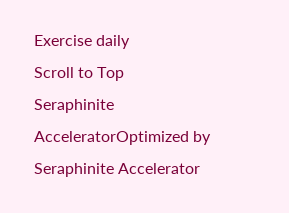Exercise daily
Scroll to Top
Seraphinite AcceleratorOptimized by Seraphinite Accelerator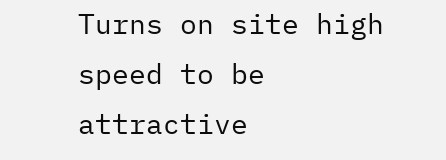Turns on site high speed to be attractive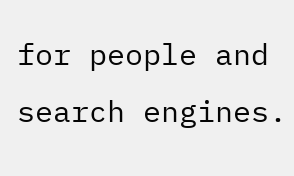for people and search engines.